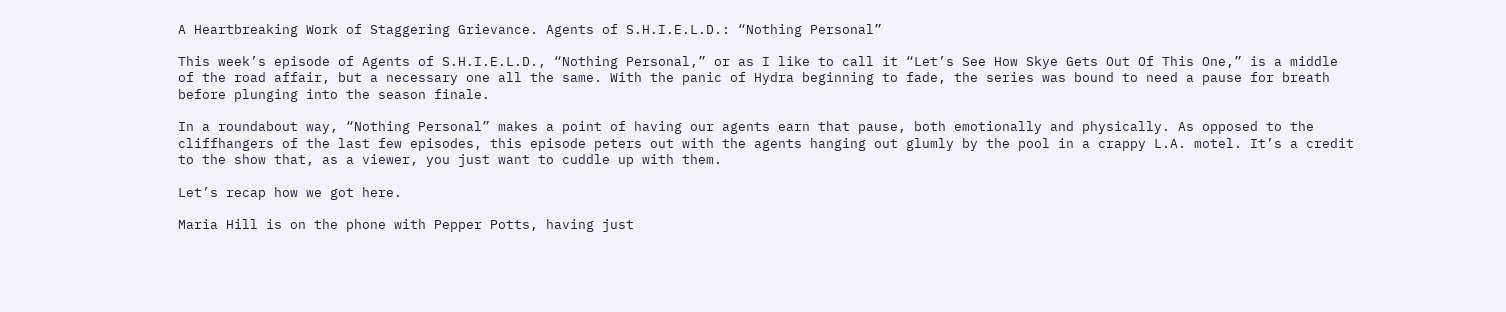A Heartbreaking Work of Staggering Grievance. Agents of S.H.I.E.L.D.: “Nothing Personal”

This week’s episode of Agents of S.H.I.E.L.D., “Nothing Personal,” or as I like to call it “Let’s See How Skye Gets Out Of This One,” is a middle of the road affair, but a necessary one all the same. With the panic of Hydra beginning to fade, the series was bound to need a pause for breath before plunging into the season finale.

In a roundabout way, “Nothing Personal” makes a point of having our agents earn that pause, both emotionally and physically. As opposed to the cliffhangers of the last few episodes, this episode peters out with the agents hanging out glumly by the pool in a crappy L.A. motel. It’s a credit to the show that, as a viewer, you just want to cuddle up with them.

Let’s recap how we got here.

Maria Hill is on the phone with Pepper Potts, having just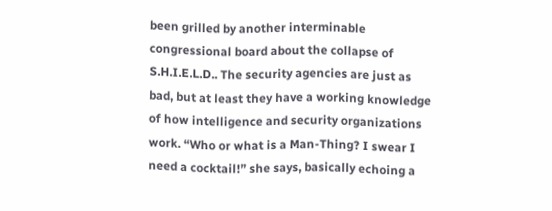been grilled by another interminable congressional board about the collapse of S.H.I.E.L.D.. The security agencies are just as bad, but at least they have a working knowledge of how intelligence and security organizations work. “Who or what is a Man-Thing? I swear I need a cocktail!” she says, basically echoing a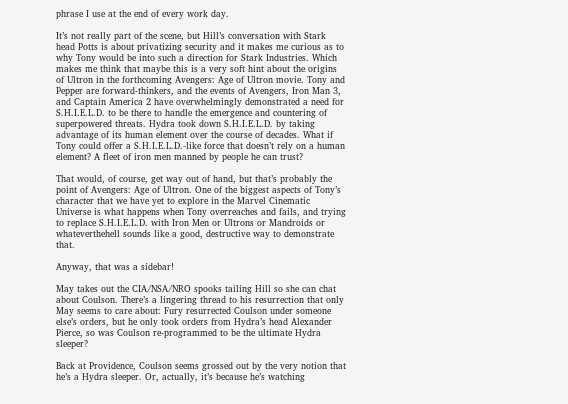phrase I use at the end of every work day.

It’s not really part of the scene, but Hill’s conversation with Stark head Potts is about privatizing security and it makes me curious as to why Tony would be into such a direction for Stark Industries. Which makes me think that maybe this is a very soft hint about the origins of Ultron in the forthcoming Avengers: Age of Ultron movie. Tony and Pepper are forward-thinkers, and the events of Avengers, Iron Man 3, and Captain America 2 have overwhelmingly demonstrated a need for S.H.I.E.L.D. to be there to handle the emergence and countering of superpowered threats. Hydra took down S.H.I.E.L.D. by taking advantage of its human element over the course of decades. What if Tony could offer a S.H.I.E.L.D.-like force that doesn’t rely on a human element? A fleet of iron men manned by people he can trust?

That would, of course, get way out of hand, but that’s probably the point of Avengers: Age of Ultron. One of the biggest aspects of Tony’s character that we have yet to explore in the Marvel Cinematic Universe is what happens when Tony overreaches and fails, and trying to replace S.H.I.E.L.D. with Iron Men or Ultrons or Mandroids or whateverthehell sounds like a good, destructive way to demonstrate that.

Anyway, that was a sidebar!

May takes out the CIA/NSA/NRO spooks tailing Hill so she can chat about Coulson. There’s a lingering thread to his resurrection that only May seems to care about: Fury resurrected Coulson under someone else’s orders, but he only took orders from Hydra’s head Alexander Pierce, so was Coulson re-programmed to be the ultimate Hydra sleeper?

Back at Providence, Coulson seems grossed out by the very notion that he’s a Hydra sleeper. Or, actually, it’s because he’s watching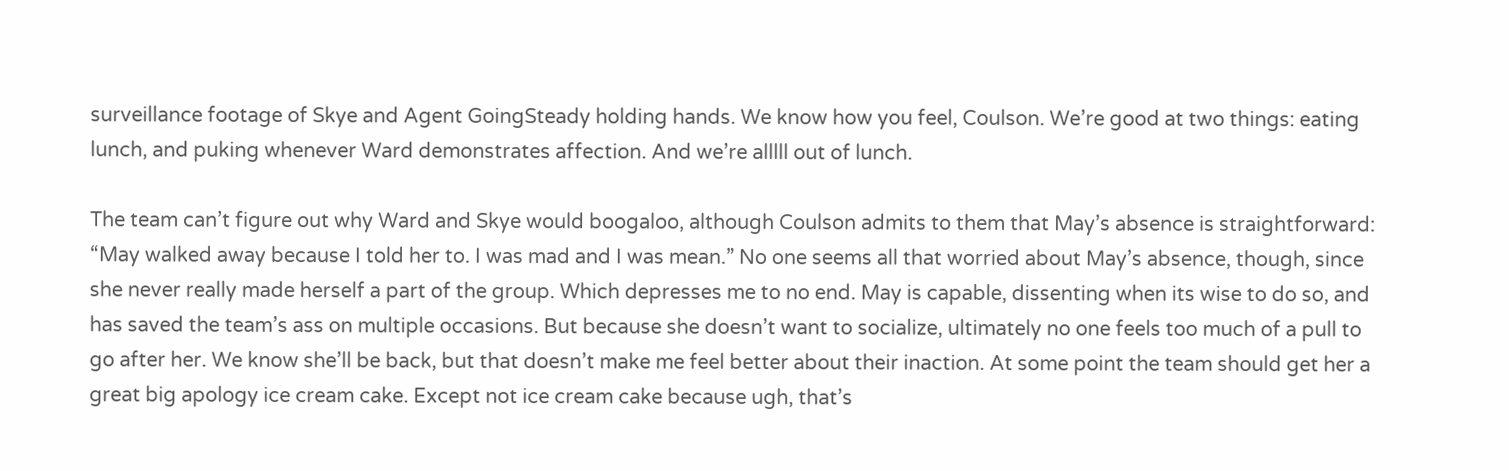surveillance footage of Skye and Agent GoingSteady holding hands. We know how you feel, Coulson. We’re good at two things: eating lunch, and puking whenever Ward demonstrates affection. And we’re alllll out of lunch.

The team can’t figure out why Ward and Skye would boogaloo, although Coulson admits to them that May’s absence is straightforward: “May walked away because I told her to. I was mad and I was mean.” No one seems all that worried about May’s absence, though, since she never really made herself a part of the group. Which depresses me to no end. May is capable, dissenting when its wise to do so, and has saved the team’s ass on multiple occasions. But because she doesn’t want to socialize, ultimately no one feels too much of a pull to go after her. We know she’ll be back, but that doesn’t make me feel better about their inaction. At some point the team should get her a great big apology ice cream cake. Except not ice cream cake because ugh, that’s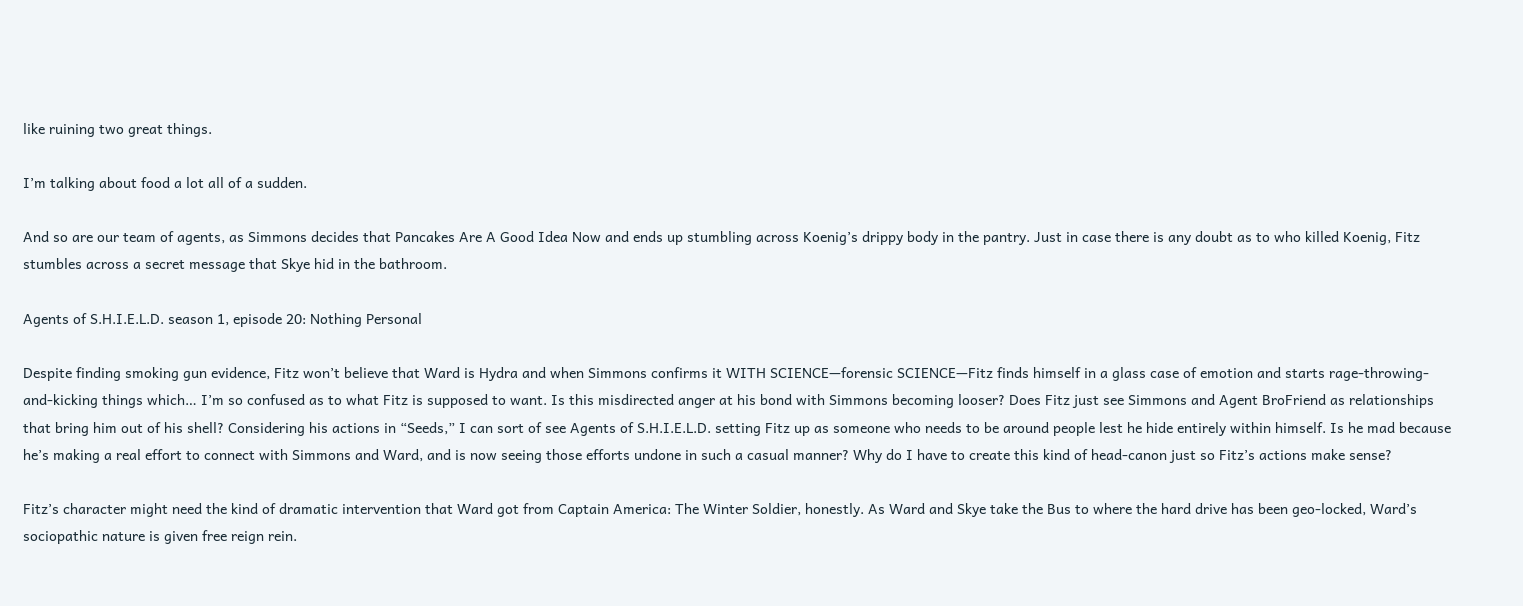like ruining two great things.

I’m talking about food a lot all of a sudden.

And so are our team of agents, as Simmons decides that Pancakes Are A Good Idea Now and ends up stumbling across Koenig’s drippy body in the pantry. Just in case there is any doubt as to who killed Koenig, Fitz stumbles across a secret message that Skye hid in the bathroom.

Agents of S.H.I.E.L.D. season 1, episode 20: Nothing Personal

Despite finding smoking gun evidence, Fitz won’t believe that Ward is Hydra and when Simmons confirms it WITH SCIENCE—forensic SCIENCE—Fitz finds himself in a glass case of emotion and starts rage-throwing-and-kicking things which… I’m so confused as to what Fitz is supposed to want. Is this misdirected anger at his bond with Simmons becoming looser? Does Fitz just see Simmons and Agent BroFriend as relationships that bring him out of his shell? Considering his actions in “Seeds,” I can sort of see Agents of S.H.I.E.L.D. setting Fitz up as someone who needs to be around people lest he hide entirely within himself. Is he mad because he’s making a real effort to connect with Simmons and Ward, and is now seeing those efforts undone in such a casual manner? Why do I have to create this kind of head-canon just so Fitz’s actions make sense?

Fitz’s character might need the kind of dramatic intervention that Ward got from Captain America: The Winter Soldier, honestly. As Ward and Skye take the Bus to where the hard drive has been geo-locked, Ward’s sociopathic nature is given free reign rein.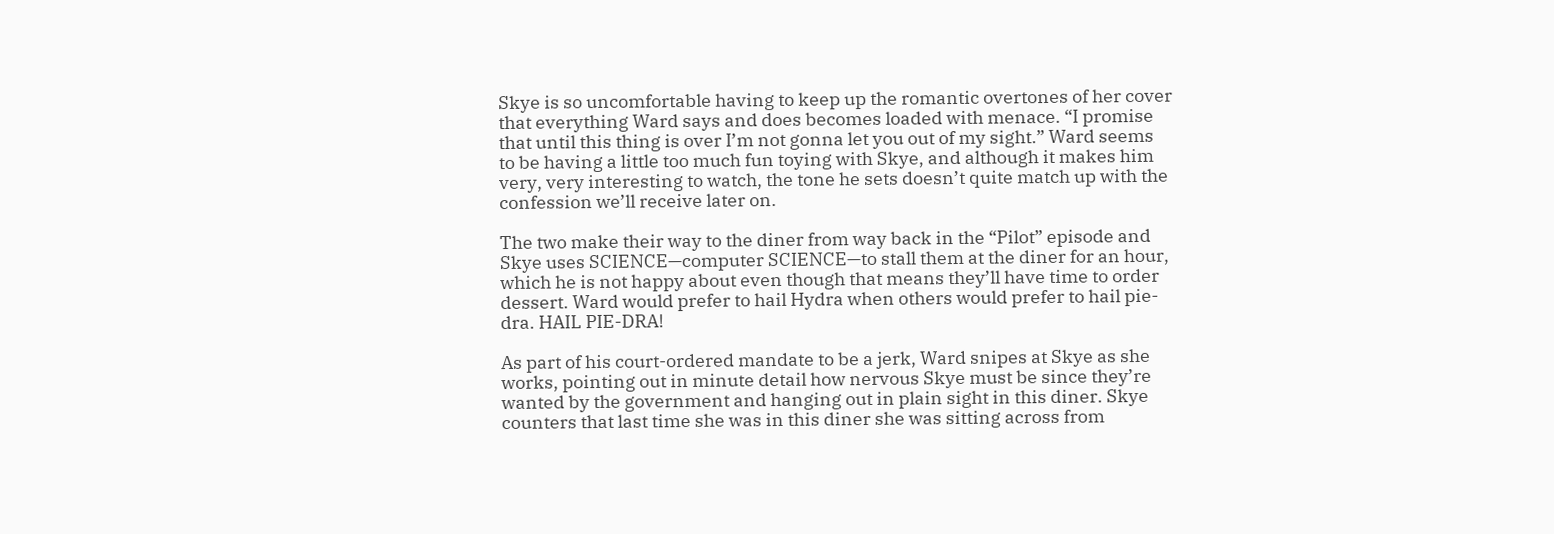Skye is so uncomfortable having to keep up the romantic overtones of her cover that everything Ward says and does becomes loaded with menace. “I promise that until this thing is over I’m not gonna let you out of my sight.” Ward seems to be having a little too much fun toying with Skye, and although it makes him very, very interesting to watch, the tone he sets doesn’t quite match up with the confession we’ll receive later on.

The two make their way to the diner from way back in the “Pilot” episode and Skye uses SCIENCE—computer SCIENCE—to stall them at the diner for an hour, which he is not happy about even though that means they’ll have time to order dessert. Ward would prefer to hail Hydra when others would prefer to hail pie-dra. HAIL PIE-DRA!

As part of his court-ordered mandate to be a jerk, Ward snipes at Skye as she works, pointing out in minute detail how nervous Skye must be since they’re wanted by the government and hanging out in plain sight in this diner. Skye counters that last time she was in this diner she was sitting across from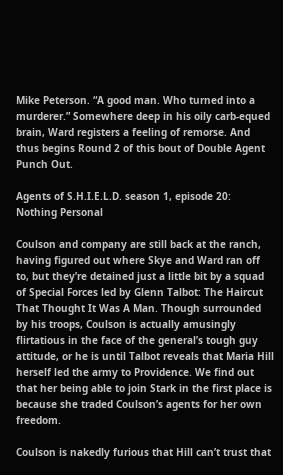Mike Peterson. “A good man. Who turned into a murderer.” Somewhere deep in his oily carb-equed brain, Ward registers a feeling of remorse. And thus begins Round 2 of this bout of Double Agent Punch Out.

Agents of S.H.I.E.L.D. season 1, episode 20: Nothing Personal

Coulson and company are still back at the ranch, having figured out where Skye and Ward ran off to, but they’re detained just a little bit by a squad of Special Forces led by Glenn Talbot: The Haircut That Thought It Was A Man. Though surrounded by his troops, Coulson is actually amusingly flirtatious in the face of the general’s tough guy attitude, or he is until Talbot reveals that Maria Hill herself led the army to Providence. We find out that her being able to join Stark in the first place is because she traded Coulson’s agents for her own freedom.

Coulson is nakedly furious that Hill can’t trust that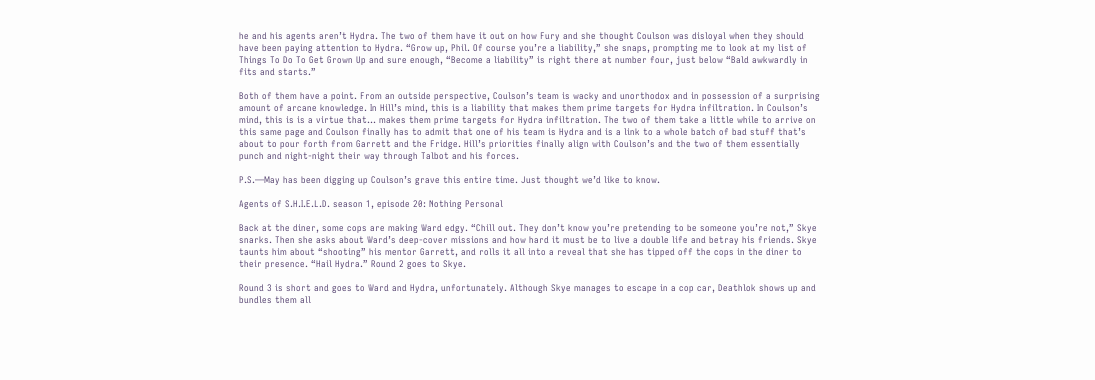he and his agents aren’t Hydra. The two of them have it out on how Fury and she thought Coulson was disloyal when they should have been paying attention to Hydra. “Grow up, Phil. Of course you’re a liability,” she snaps, prompting me to look at my list of Things To Do To Get Grown Up and sure enough, “Become a liability” is right there at number four, just below “Bald awkwardly in fits and starts.”

Both of them have a point. From an outside perspective, Coulson’s team is wacky and unorthodox and in possession of a surprising amount of arcane knowledge. In Hill’s mind, this is a liability that makes them prime targets for Hydra infiltration. In Coulson’s mind, this is is a virtue that… makes them prime targets for Hydra infiltration. The two of them take a little while to arrive on this same page and Coulson finally has to admit that one of his team is Hydra and is a link to a whole batch of bad stuff that’s about to pour forth from Garrett and the Fridge. Hill’s priorities finally align with Coulson’s and the two of them essentially punch and night-night their way through Talbot and his forces.

P.S.—May has been digging up Coulson’s grave this entire time. Just thought we’d like to know.

Agents of S.H.I.E.L.D. season 1, episode 20: Nothing Personal

Back at the diner, some cops are making Ward edgy. “Chill out. They don’t know you’re pretending to be someone you’re not,” Skye snarks. Then she asks about Ward’s deep-cover missions and how hard it must be to live a double life and betray his friends. Skye taunts him about “shooting” his mentor Garrett, and rolls it all into a reveal that she has tipped off the cops in the diner to their presence. “Hail Hydra.” Round 2 goes to Skye.

Round 3 is short and goes to Ward and Hydra, unfortunately. Although Skye manages to escape in a cop car, Deathlok shows up and bundles them all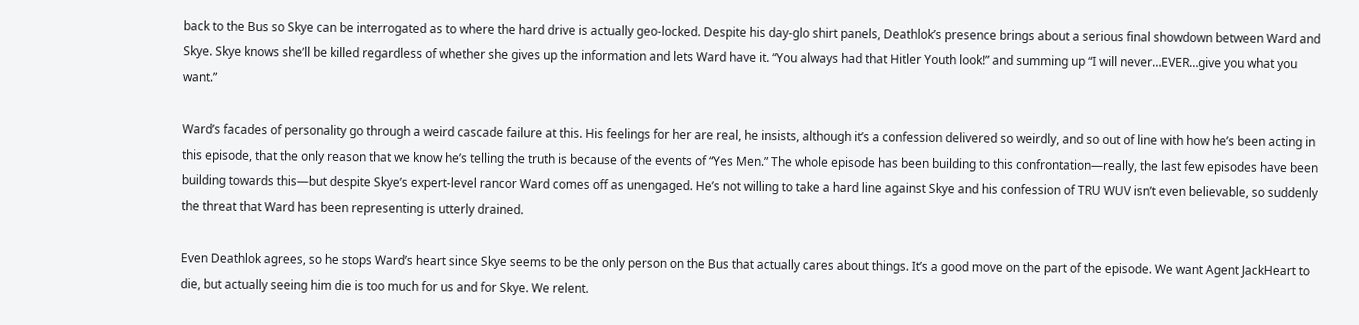back to the Bus so Skye can be interrogated as to where the hard drive is actually geo-locked. Despite his day-glo shirt panels, Deathlok’s presence brings about a serious final showdown between Ward and Skye. Skye knows she’ll be killed regardless of whether she gives up the information and lets Ward have it. “You always had that Hitler Youth look!” and summing up “I will never…EVER…give you what you want.”

Ward’s facades of personality go through a weird cascade failure at this. His feelings for her are real, he insists, although it’s a confession delivered so weirdly, and so out of line with how he’s been acting in this episode, that the only reason that we know he’s telling the truth is because of the events of “Yes Men.” The whole episode has been building to this confrontation—really, the last few episodes have been building towards this—but despite Skye’s expert-level rancor Ward comes off as unengaged. He’s not willing to take a hard line against Skye and his confession of TRU WUV isn’t even believable, so suddenly the threat that Ward has been representing is utterly drained.

Even Deathlok agrees, so he stops Ward’s heart since Skye seems to be the only person on the Bus that actually cares about things. It’s a good move on the part of the episode. We want Agent JackHeart to die, but actually seeing him die is too much for us and for Skye. We relent.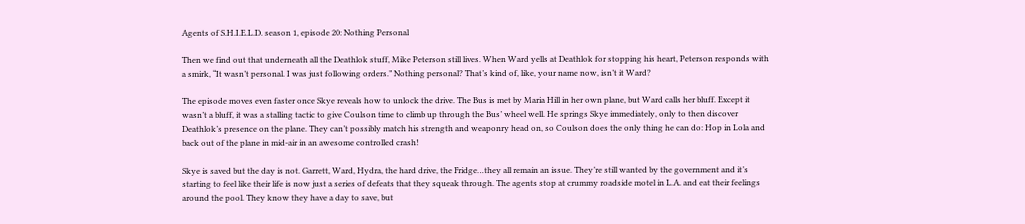Agents of S.H.I.E.L.D. season 1, episode 20: Nothing Personal

Then we find out that underneath all the Deathlok stuff, Mike Peterson still lives. When Ward yells at Deathlok for stopping his heart, Peterson responds with a smirk, “It wasn’t personal. I was just following orders.” Nothing personal? That’s kind of, like, your name now, isn’t it Ward?

The episode moves even faster once Skye reveals how to unlock the drive. The Bus is met by Maria Hill in her own plane, but Ward calls her bluff. Except it wasn’t a bluff, it was a stalling tactic to give Coulson time to climb up through the Bus’ wheel well. He springs Skye immediately, only to then discover Deathlok’s presence on the plane. They can’t possibly match his strength and weaponry head on, so Coulson does the only thing he can do: Hop in Lola and back out of the plane in mid-air in an awesome controlled crash!

Skye is saved but the day is not. Garrett, Ward, Hydra, the hard drive, the Fridge…they all remain an issue. They’re still wanted by the government and it’s starting to feel like their life is now just a series of defeats that they squeak through. The agents stop at crummy roadside motel in L.A. and eat their feelings around the pool. They know they have a day to save, but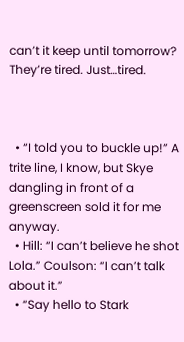can’t it keep until tomorrow? They’re tired. Just…tired.



  • “I told you to buckle up!” A trite line, I know, but Skye dangling in front of a greenscreen sold it for me anyway.
  • Hill: “I can’t believe he shot Lola.” Coulson: “I can’t talk about it.”
  • “Say hello to Stark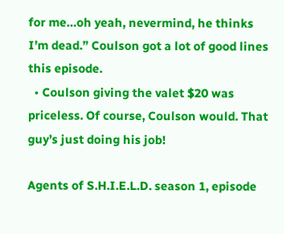for me…oh yeah, nevermind, he thinks I’m dead.” Coulson got a lot of good lines this episode.
  • Coulson giving the valet $20 was priceless. Of course, Coulson would. That guy’s just doing his job!

Agents of S.H.I.E.L.D. season 1, episode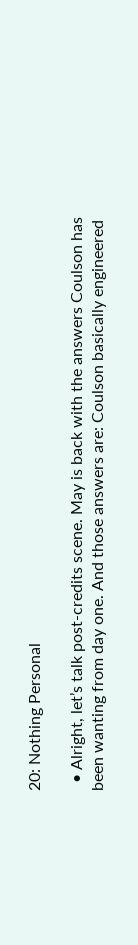20: Nothing Personal

  • Alright, let’s talk post-credits scene. May is back with the answers Coulson has been wanting from day one. And those answers are: Coulson basically engineered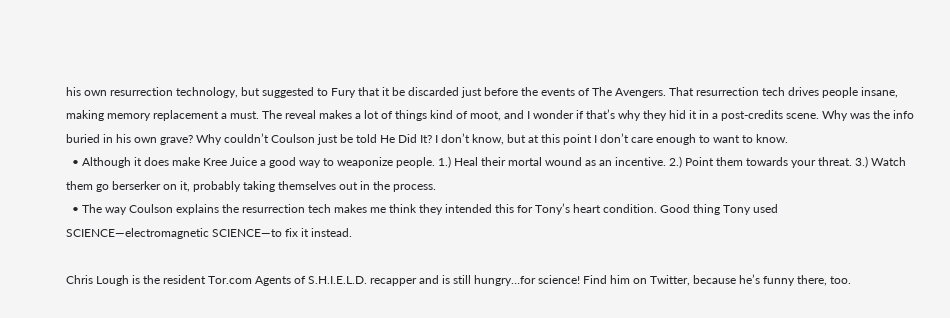his own resurrection technology, but suggested to Fury that it be discarded just before the events of The Avengers. That resurrection tech drives people insane, making memory replacement a must. The reveal makes a lot of things kind of moot, and I wonder if that’s why they hid it in a post-credits scene. Why was the info buried in his own grave? Why couldn’t Coulson just be told He Did It? I don’t know, but at this point I don’t care enough to want to know.
  • Although it does make Kree Juice a good way to weaponize people. 1.) Heal their mortal wound as an incentive. 2.) Point them towards your threat. 3.) Watch them go berserker on it, probably taking themselves out in the process.
  • The way Coulson explains the resurrection tech makes me think they intended this for Tony’s heart condition. Good thing Tony used SCIENCE—electromagnetic SCIENCE—to fix it instead.

Chris Lough is the resident Tor.com Agents of S.H.I.E.L.D. recapper and is still hungry…for science! Find him on Twitter, because he’s funny there, too.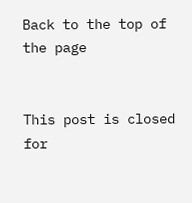Back to the top of the page


This post is closed for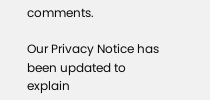comments.

Our Privacy Notice has been updated to explain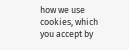how we use cookies, which you accept by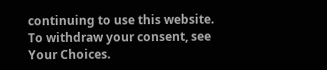continuing to use this website. To withdraw your consent, see Your Choices.